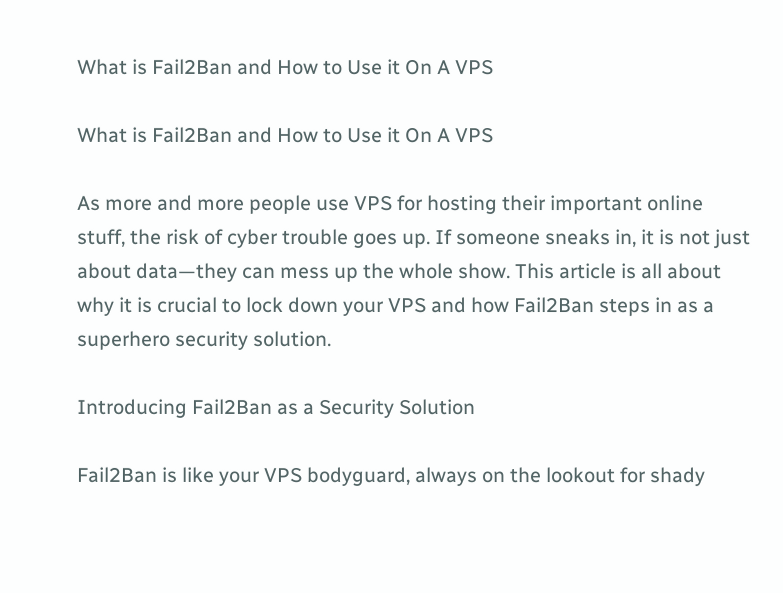What is Fail2Ban and How to Use it On A VPS

What is Fail2Ban and How to Use it On A VPS

As more and more people use VPS for hosting their important online stuff, the risk of cyber trouble goes up. If someone sneaks in, it is not just about data—they can mess up the whole show. This article is all about why it is crucial to lock down your VPS and how Fail2Ban steps in as a superhero security solution.

Introducing Fail2Ban as a Security Solution

Fail2Ban is like your VPS bodyguard, always on the lookout for shady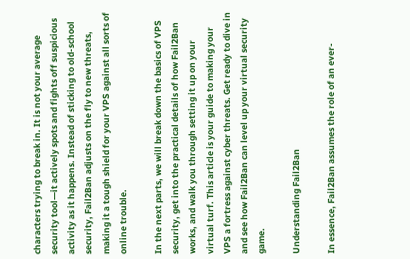characters trying to break in. It is not your average security tool—it actively spots and fights off suspicious activity as it happens. Instead of sticking to old-school security, Fail2Ban adjusts on the fly to new threats, making it a tough shield for your VPS against all sorts of online trouble.

In the next parts, we will break down the basics of VPS security, get into the practical details of how Fail2Ban works, and walk you through setting it up on your virtual turf. This article is your guide to making your VPS a fortress against cyber threats. Get ready to dive in and see how Fail2Ban can level up your virtual security game.

Understanding Fail2Ban

In essence, Fail2Ban assumes the role of an ever-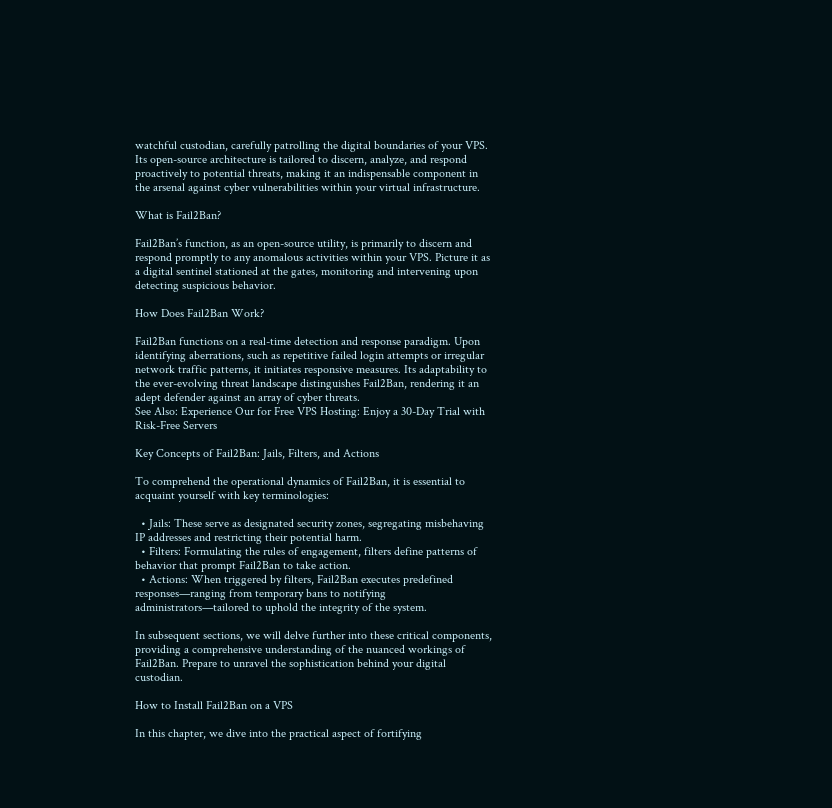watchful custodian, carefully patrolling the digital boundaries of your VPS. Its open-source architecture is tailored to discern, analyze, and respond proactively to potential threats, making it an indispensable component in the arsenal against cyber vulnerabilities within your virtual infrastructure.

What is Fail2Ban?

Fail2Ban’s function, as an open-source utility, is primarily to discern and respond promptly to any anomalous activities within your VPS. Picture it as a digital sentinel stationed at the gates, monitoring and intervening upon detecting suspicious behavior.

How Does Fail2Ban Work?

Fail2Ban functions on a real-time detection and response paradigm. Upon identifying aberrations, such as repetitive failed login attempts or irregular network traffic patterns, it initiates responsive measures. Its adaptability to the ever-evolving threat landscape distinguishes Fail2Ban, rendering it an adept defender against an array of cyber threats.
See Also: Experience Our for Free VPS Hosting: Enjoy a 30-Day Trial with Risk-Free Servers

Key Concepts of Fail2Ban: Jails, Filters, and Actions

To comprehend the operational dynamics of Fail2Ban, it is essential to acquaint yourself with key terminologies:

  • Jails: These serve as designated security zones, segregating misbehaving IP addresses and restricting their potential harm.
  • Filters: Formulating the rules of engagement, filters define patterns of behavior that prompt Fail2Ban to take action.
  • Actions: When triggered by filters, Fail2Ban executes predefined responses—ranging from temporary bans to notifying administrators—tailored to uphold the integrity of the system.

In subsequent sections, we will delve further into these critical components, providing a comprehensive understanding of the nuanced workings of Fail2Ban. Prepare to unravel the sophistication behind your digital custodian.

How to Install Fail2Ban on a VPS

In this chapter, we dive into the practical aspect of fortifying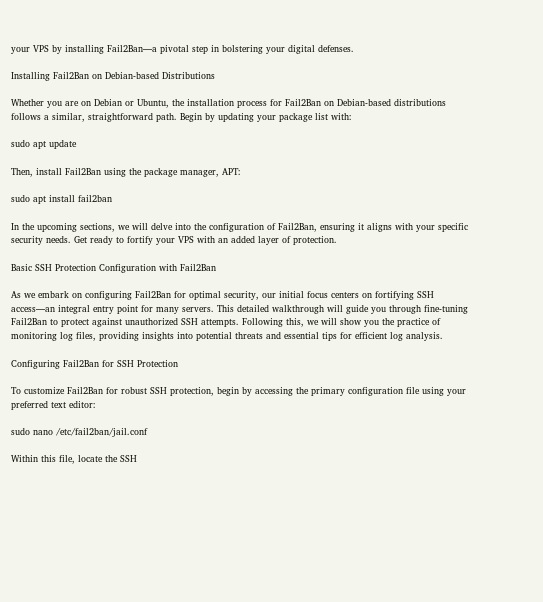your VPS by installing Fail2Ban—a pivotal step in bolstering your digital defenses.

Installing Fail2Ban on Debian-based Distributions

Whether you are on Debian or Ubuntu, the installation process for Fail2Ban on Debian-based distributions follows a similar, straightforward path. Begin by updating your package list with:

sudo apt update

Then, install Fail2Ban using the package manager, APT:

sudo apt install fail2ban

In the upcoming sections, we will delve into the configuration of Fail2Ban, ensuring it aligns with your specific security needs. Get ready to fortify your VPS with an added layer of protection.

Basic SSH Protection Configuration with Fail2Ban

As we embark on configuring Fail2Ban for optimal security, our initial focus centers on fortifying SSH access—an integral entry point for many servers. This detailed walkthrough will guide you through fine-tuning Fail2Ban to protect against unauthorized SSH attempts. Following this, we will show you the practice of monitoring log files, providing insights into potential threats and essential tips for efficient log analysis.

Configuring Fail2Ban for SSH Protection

To customize Fail2Ban for robust SSH protection, begin by accessing the primary configuration file using your preferred text editor:

sudo nano /etc/fail2ban/jail.conf

Within this file, locate the SSH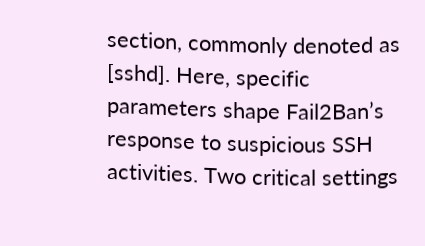section, commonly denoted as [sshd]. Here, specific parameters shape Fail2Ban’s response to suspicious SSH activities. Two critical settings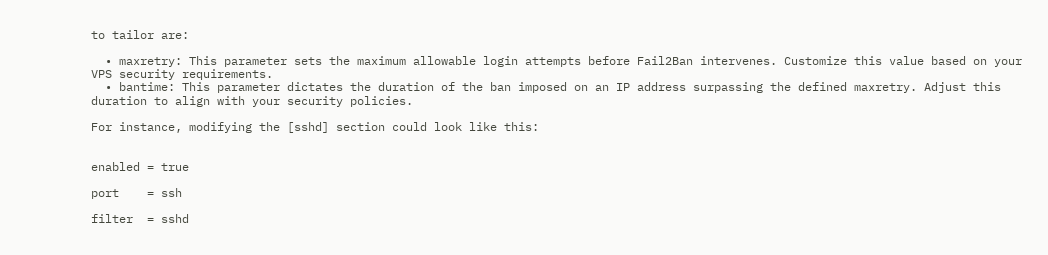to tailor are:

  • maxretry: This parameter sets the maximum allowable login attempts before Fail2Ban intervenes. Customize this value based on your VPS security requirements.
  • bantime: This parameter dictates the duration of the ban imposed on an IP address surpassing the defined maxretry. Adjust this duration to align with your security policies.

For instance, modifying the [sshd] section could look like this:


enabled = true

port    = ssh

filter  = sshd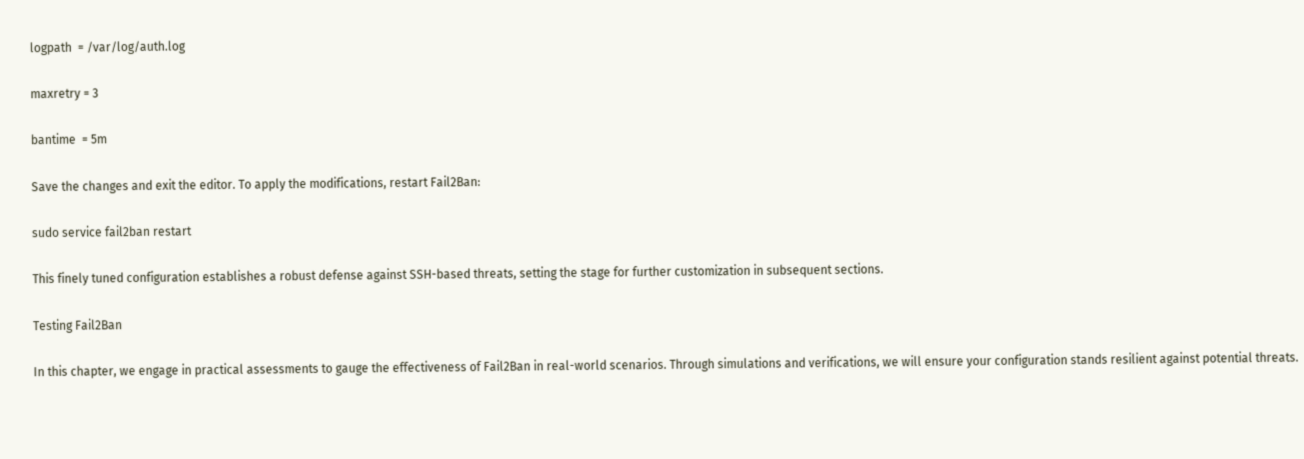logpath  = /var/log/auth.log

maxretry = 3

bantime  = 5m

Save the changes and exit the editor. To apply the modifications, restart Fail2Ban:

sudo service fail2ban restart

This finely tuned configuration establishes a robust defense against SSH-based threats, setting the stage for further customization in subsequent sections.

Testing Fail2Ban

In this chapter, we engage in practical assessments to gauge the effectiveness of Fail2Ban in real-world scenarios. Through simulations and verifications, we will ensure your configuration stands resilient against potential threats.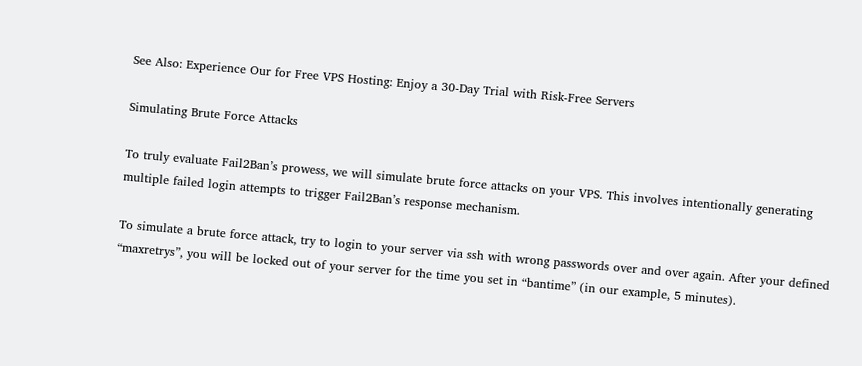See Also: Experience Our for Free VPS Hosting: Enjoy a 30-Day Trial with Risk-Free Servers

Simulating Brute Force Attacks

To truly evaluate Fail2Ban’s prowess, we will simulate brute force attacks on your VPS. This involves intentionally generating multiple failed login attempts to trigger Fail2Ban’s response mechanism.

To simulate a brute force attack, try to login to your server via ssh with wrong passwords over and over again. After your defined “maxretrys”, you will be locked out of your server for the time you set in “bantime” (in our example, 5 minutes).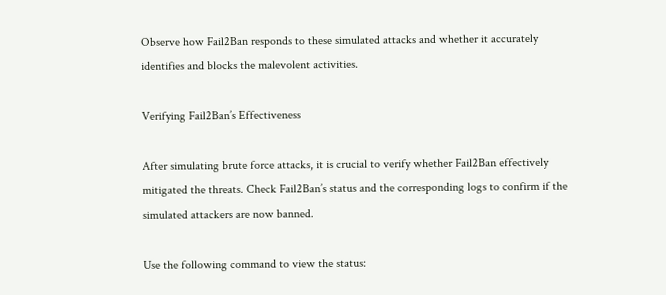Observe how Fail2Ban responds to these simulated attacks and whether it accurately identifies and blocks the malevolent activities.

Verifying Fail2Ban’s Effectiveness

After simulating brute force attacks, it is crucial to verify whether Fail2Ban effectively mitigated the threats. Check Fail2Ban’s status and the corresponding logs to confirm if the simulated attackers are now banned.

Use the following command to view the status: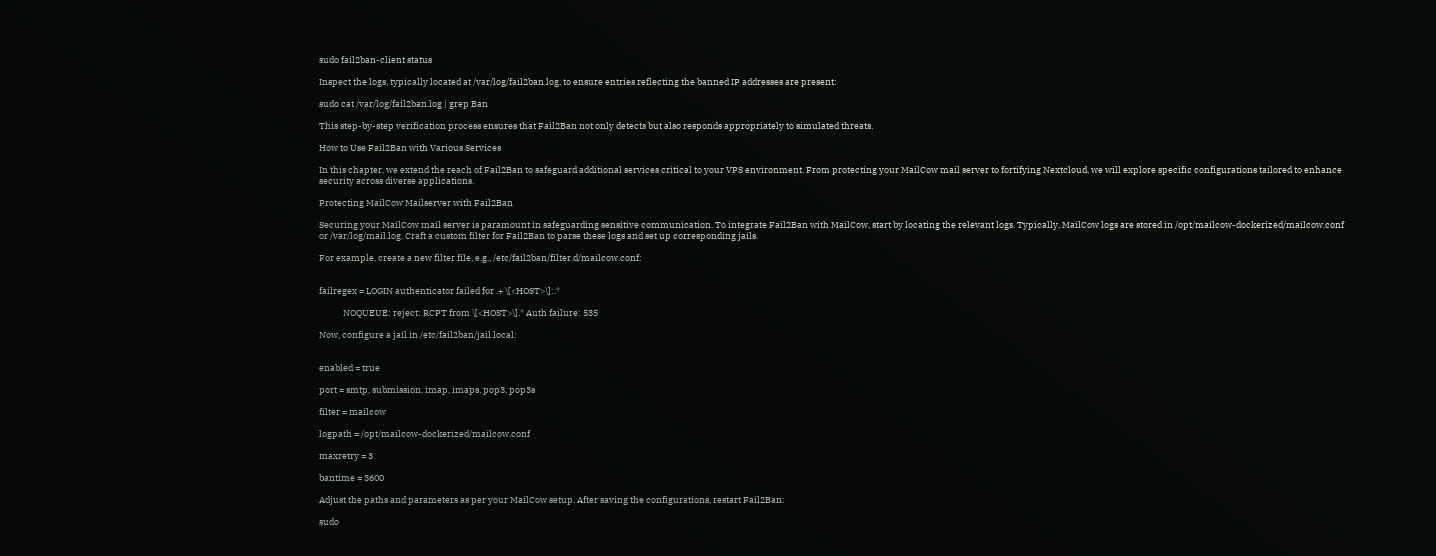sudo fail2ban-client status

Inspect the logs, typically located at /var/log/fail2ban.log, to ensure entries reflecting the banned IP addresses are present:

sudo cat /var/log/fail2ban.log | grep Ban

This step-by-step verification process ensures that Fail2Ban not only detects but also responds appropriately to simulated threats.

How to Use Fail2Ban with Various Services

In this chapter, we extend the reach of Fail2Ban to safeguard additional services critical to your VPS environment. From protecting your MailCow mail server to fortifying Nextcloud, we will explore specific configurations tailored to enhance security across diverse applications.

Protecting MailCow Mailserver with Fail2Ban

Securing your MailCow mail server is paramount in safeguarding sensitive communication. To integrate Fail2Ban with MailCow, start by locating the relevant logs. Typically, MailCow logs are stored in /opt/mailcow-dockerized/mailcow.conf or /var/log/mail.log. Craft a custom filter for Fail2Ban to parse these logs and set up corresponding jails.

For example, create a new filter file, e.g., /etc/fail2ban/filter.d/mailcow.conf:


failregex = LOGIN authenticator failed for .+ \[<HOST>\]:.*

            NOQUEUE: reject: RCPT from \[<HOST>\].* Auth failure: 535

Now, configure a jail in /etc/fail2ban/jail.local:


enabled = true

port = smtp, submission, imap, imaps, pop3, pop3s

filter = mailcow

logpath = /opt/mailcow-dockerized/mailcow.conf

maxretry = 3

bantime = 3600

Adjust the paths and parameters as per your MailCow setup. After saving the configurations, restart Fail2Ban:

sudo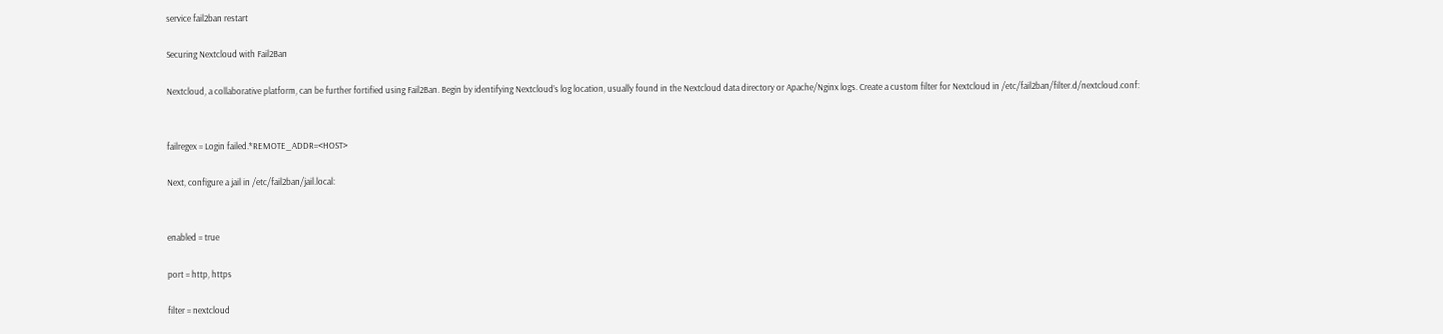service fail2ban restart

Securing Nextcloud with Fail2Ban

Nextcloud, a collaborative platform, can be further fortified using Fail2Ban. Begin by identifying Nextcloud’s log location, usually found in the Nextcloud data directory or Apache/Nginx logs. Create a custom filter for Nextcloud in /etc/fail2ban/filter.d/nextcloud.conf:


failregex = Login failed.*REMOTE_ADDR=<HOST>

Next, configure a jail in /etc/fail2ban/jail.local:


enabled = true

port = http, https

filter = nextcloud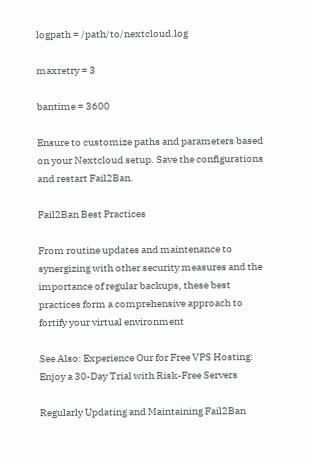logpath = /path/to/nextcloud.log

maxretry = 3

bantime = 3600

Ensure to customize paths and parameters based on your Nextcloud setup. Save the configurations and restart Fail2Ban.

Fail2Ban Best Practices

From routine updates and maintenance to synergizing with other security measures and the importance of regular backups, these best practices form a comprehensive approach to fortify your virtual environment

See Also: Experience Our for Free VPS Hosting: Enjoy a 30-Day Trial with Risk-Free Servers

Regularly Updating and Maintaining Fail2Ban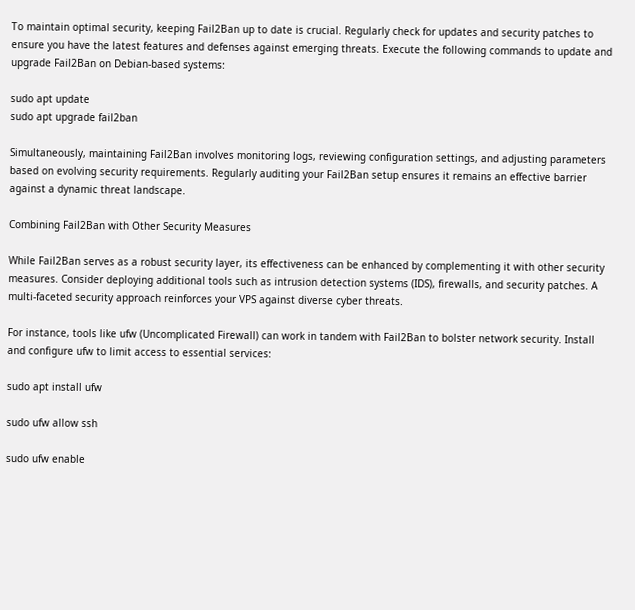To maintain optimal security, keeping Fail2Ban up to date is crucial. Regularly check for updates and security patches to ensure you have the latest features and defenses against emerging threats. Execute the following commands to update and upgrade Fail2Ban on Debian-based systems:

sudo apt update
sudo apt upgrade fail2ban

Simultaneously, maintaining Fail2Ban involves monitoring logs, reviewing configuration settings, and adjusting parameters based on evolving security requirements. Regularly auditing your Fail2Ban setup ensures it remains an effective barrier against a dynamic threat landscape.

Combining Fail2Ban with Other Security Measures

While Fail2Ban serves as a robust security layer, its effectiveness can be enhanced by complementing it with other security measures. Consider deploying additional tools such as intrusion detection systems (IDS), firewalls, and security patches. A multi-faceted security approach reinforces your VPS against diverse cyber threats.

For instance, tools like ufw (Uncomplicated Firewall) can work in tandem with Fail2Ban to bolster network security. Install and configure ufw to limit access to essential services:

sudo apt install ufw

sudo ufw allow ssh

sudo ufw enable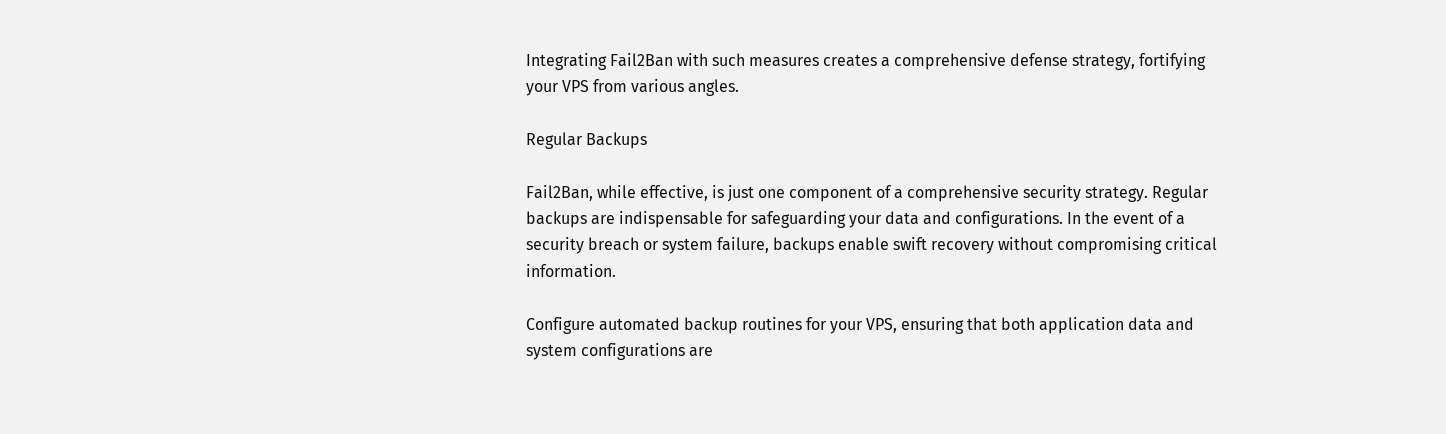Integrating Fail2Ban with such measures creates a comprehensive defense strategy, fortifying your VPS from various angles.

Regular Backups

Fail2Ban, while effective, is just one component of a comprehensive security strategy. Regular backups are indispensable for safeguarding your data and configurations. In the event of a security breach or system failure, backups enable swift recovery without compromising critical information.

Configure automated backup routines for your VPS, ensuring that both application data and system configurations are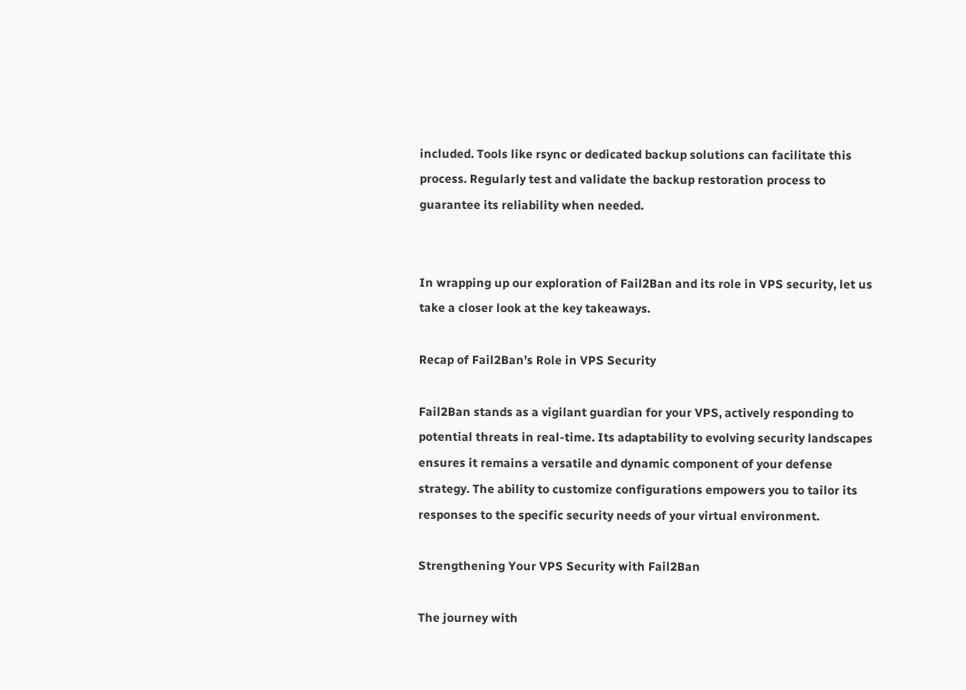included. Tools like rsync or dedicated backup solutions can facilitate this process. Regularly test and validate the backup restoration process to guarantee its reliability when needed.


In wrapping up our exploration of Fail2Ban and its role in VPS security, let us take a closer look at the key takeaways.

Recap of Fail2Ban’s Role in VPS Security

Fail2Ban stands as a vigilant guardian for your VPS, actively responding to potential threats in real-time. Its adaptability to evolving security landscapes ensures it remains a versatile and dynamic component of your defense strategy. The ability to customize configurations empowers you to tailor its responses to the specific security needs of your virtual environment.

Strengthening Your VPS Security with Fail2Ban

The journey with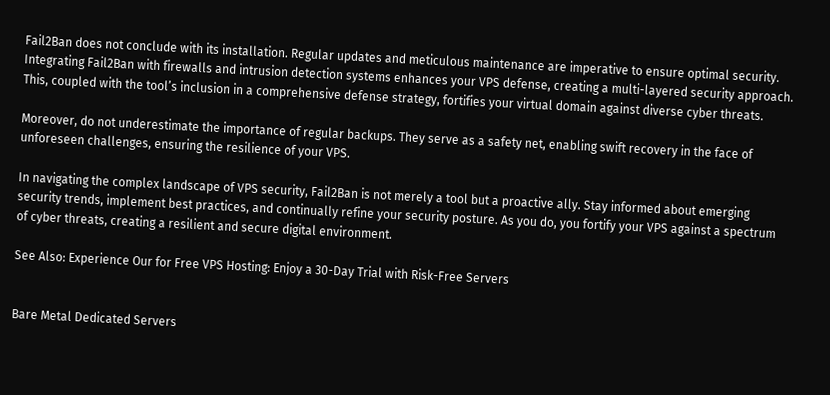Fail2Ban does not conclude with its installation. Regular updates and meticulous maintenance are imperative to ensure optimal security. Integrating Fail2Ban with firewalls and intrusion detection systems enhances your VPS defense, creating a multi-layered security approach. This, coupled with the tool’s inclusion in a comprehensive defense strategy, fortifies your virtual domain against diverse cyber threats.

Moreover, do not underestimate the importance of regular backups. They serve as a safety net, enabling swift recovery in the face of unforeseen challenges, ensuring the resilience of your VPS.

In navigating the complex landscape of VPS security, Fail2Ban is not merely a tool but a proactive ally. Stay informed about emerging security trends, implement best practices, and continually refine your security posture. As you do, you fortify your VPS against a spectrum of cyber threats, creating a resilient and secure digital environment.

See Also: Experience Our for Free VPS Hosting: Enjoy a 30-Day Trial with Risk-Free Servers


Bare Metal Dedicated Servers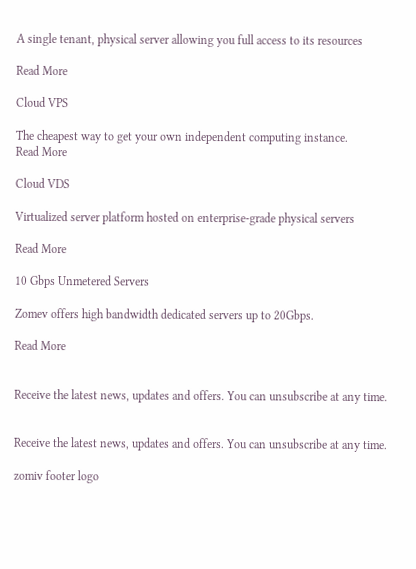A single tenant, physical server allowing you full access to its resources

Read More

Cloud VPS

The cheapest way to get your own independent computing instance.
Read More

Cloud VDS

Virtualized server platform hosted on enterprise-grade physical servers

Read More

10 Gbps Unmetered Servers

Zomev offers high bandwidth dedicated servers up to 20Gbps.

Read More


Receive the latest news, updates and offers. You can unsubscribe at any time.


Receive the latest news, updates and offers. You can unsubscribe at any time.

zomiv footer logo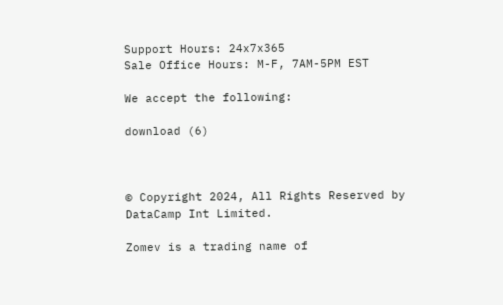Support Hours: 24x7x365
Sale Office Hours: M-F, 7AM-5PM EST

We accept the following:

download (6)



© Copyright 2024, All Rights Reserved by DataCamp Int Limited.

Zomev is a trading name of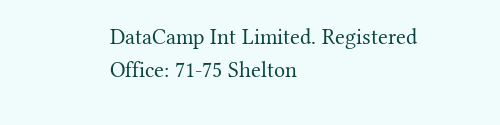DataCamp Int Limited. Registered Office: 71-75 Shelton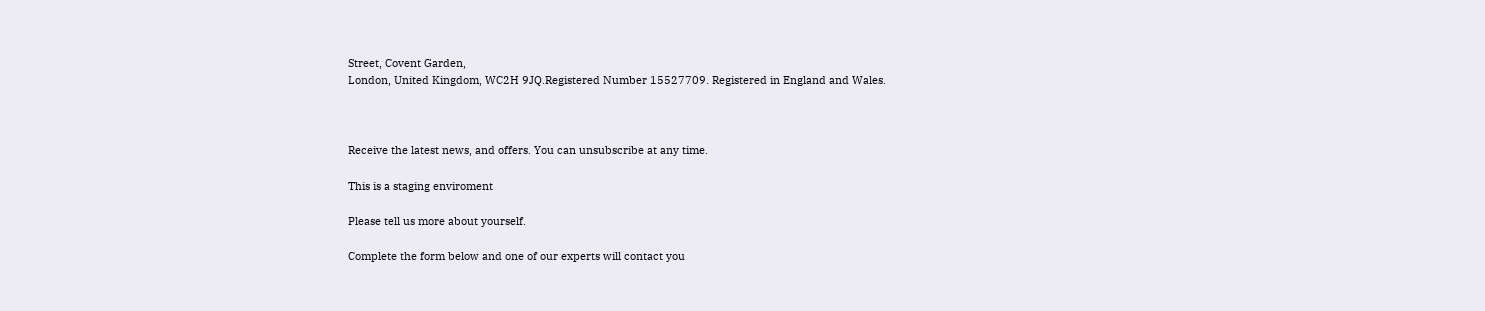Street, Covent Garden,
London, United Kingdom, WC2H 9JQ.Registered Number 15527709. Registered in England and Wales.



Receive the latest news, and offers. You can unsubscribe at any time.

This is a staging enviroment

Please tell us more about yourself.

Complete the form below and one of our experts will contact you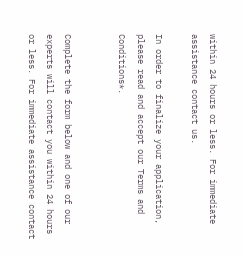within 24 hours or less. For immediate assistance contact us.

In order to finalize your application, please read and accept our Terms and Conditions*.


Complete the form below and one of our experts will contact you within 24 hours or less. For immediate assistance contact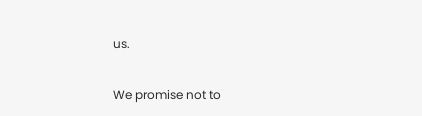us.

We promise not to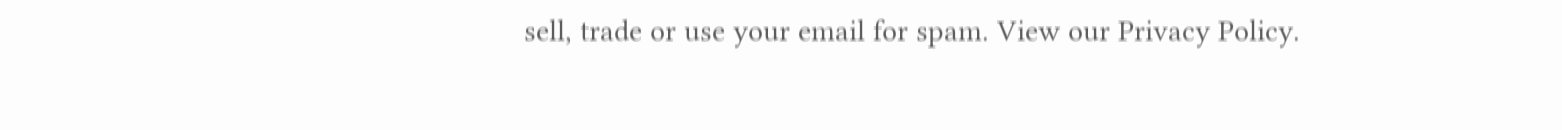sell, trade or use your email for spam. View our Privacy Policy.